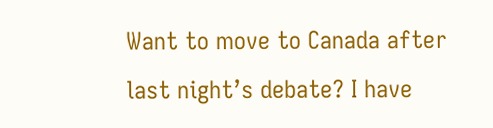Want to move to Canada after last night’s debate? I have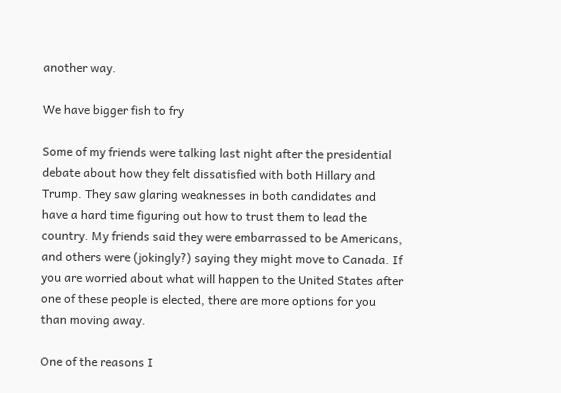another way.

We have bigger fish to fry

Some of my friends were talking last night after the presidential debate about how they felt dissatisfied with both Hillary and Trump. They saw glaring weaknesses in both candidates and have a hard time figuring out how to trust them to lead the country. My friends said they were embarrassed to be Americans, and others were (jokingly?) saying they might move to Canada. If you are worried about what will happen to the United States after one of these people is elected, there are more options for you than moving away.

One of the reasons I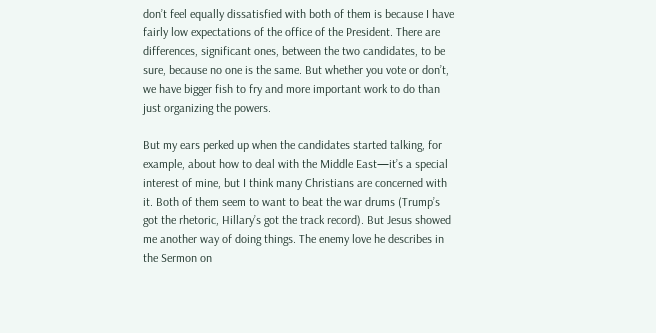don’t feel equally dissatisfied with both of them is because I have fairly low expectations of the office of the President. There are differences, significant ones, between the two candidates, to be sure, because no one is the same. But whether you vote or don’t, we have bigger fish to fry and more important work to do than just organizing the powers.

But my ears perked up when the candidates started talking, for example, about how to deal with the Middle East—it’s a special interest of mine, but I think many Christians are concerned with it. Both of them seem to want to beat the war drums (Trump’s got the rhetoric, Hillary’s got the track record). But Jesus showed me another way of doing things. The enemy love he describes in the Sermon on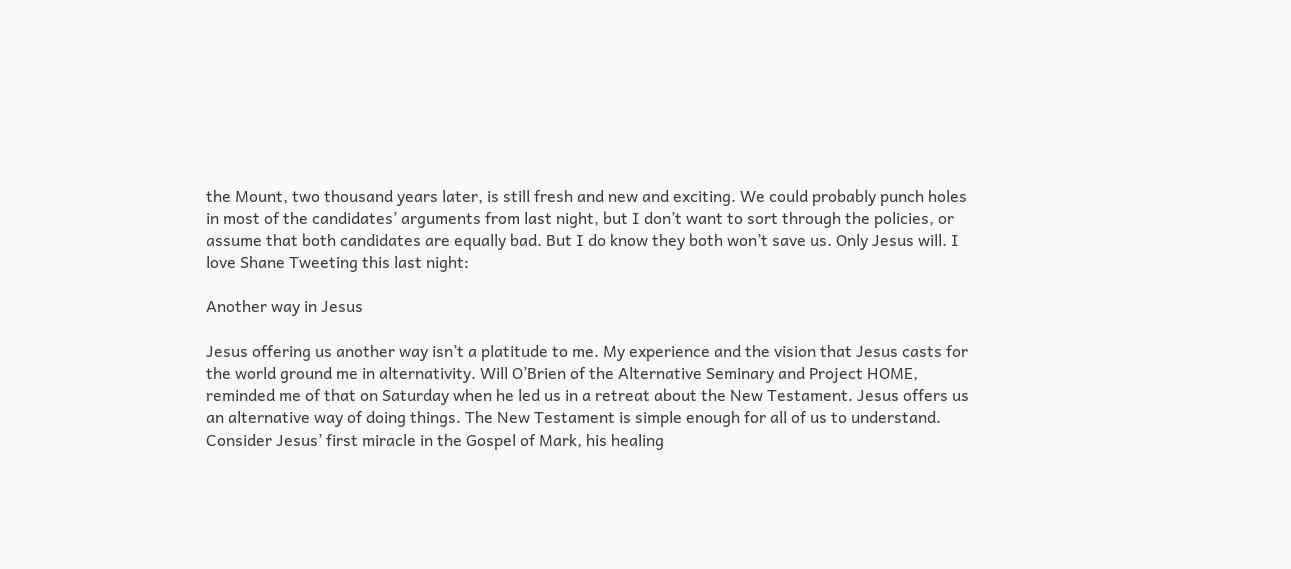the Mount, two thousand years later, is still fresh and new and exciting. We could probably punch holes in most of the candidates’ arguments from last night, but I don’t want to sort through the policies, or assume that both candidates are equally bad. But I do know they both won’t save us. Only Jesus will. I love Shane Tweeting this last night:

Another way in Jesus

Jesus offering us another way isn’t a platitude to me. My experience and the vision that Jesus casts for the world ground me in alternativity. Will O’Brien of the Alternative Seminary and Project HOME, reminded me of that on Saturday when he led us in a retreat about the New Testament. Jesus offers us an alternative way of doing things. The New Testament is simple enough for all of us to understand. Consider Jesus’ first miracle in the Gospel of Mark, his healing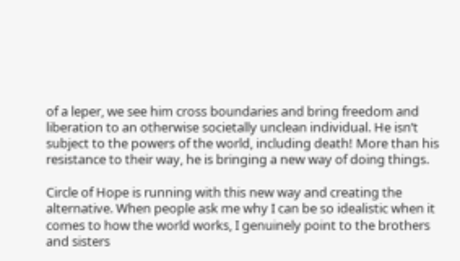of a leper, we see him cross boundaries and bring freedom and liberation to an otherwise societally unclean individual. He isn’t subject to the powers of the world, including death! More than his resistance to their way, he is bringing a new way of doing things.

Circle of Hope is running with this new way and creating the alternative. When people ask me why I can be so idealistic when it comes to how the world works, I genuinely point to the brothers and sisters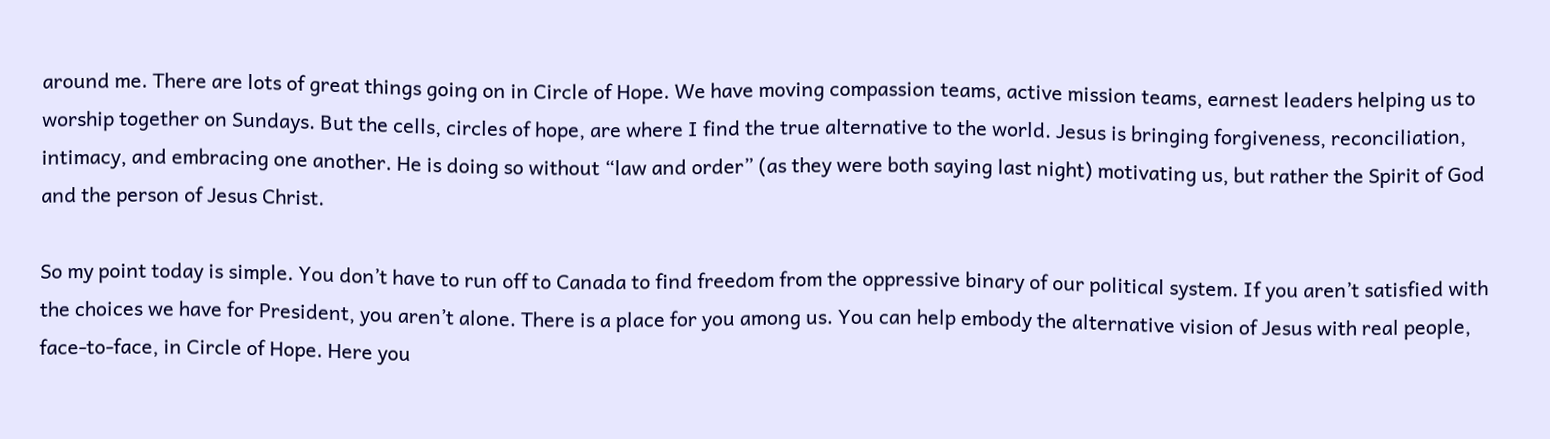around me. There are lots of great things going on in Circle of Hope. We have moving compassion teams, active mission teams, earnest leaders helping us to worship together on Sundays. But the cells, circles of hope, are where I find the true alternative to the world. Jesus is bringing forgiveness, reconciliation, intimacy, and embracing one another. He is doing so without “law and order” (as they were both saying last night) motivating us, but rather the Spirit of God and the person of Jesus Christ.

So my point today is simple. You don’t have to run off to Canada to find freedom from the oppressive binary of our political system. If you aren’t satisfied with the choices we have for President, you aren’t alone. There is a place for you among us. You can help embody the alternative vision of Jesus with real people, face-to-face, in Circle of Hope. Here you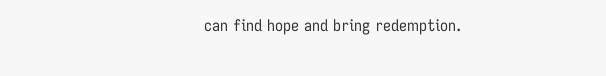can find hope and bring redemption.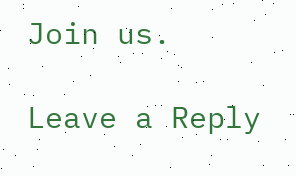Join us.

Leave a Reply